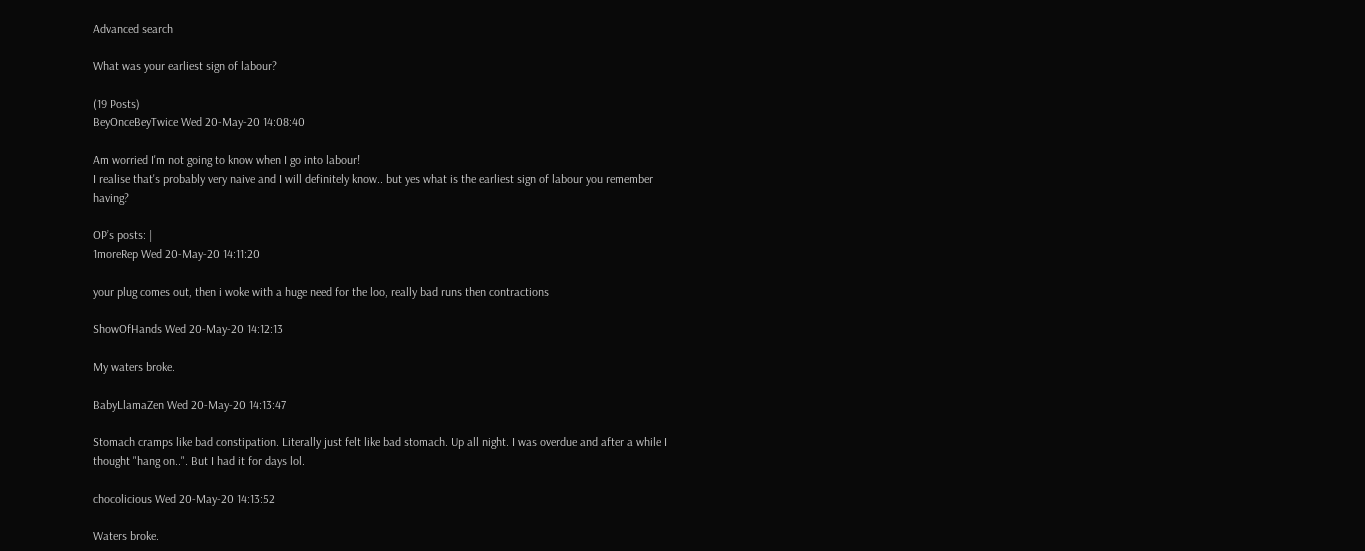Advanced search

What was your earliest sign of labour?

(19 Posts)
BeyOnceBeyTwice Wed 20-May-20 14:08:40

Am worried I'm not going to know when I go into labour!
I realise that's probably very naive and I will definitely know.. but yes what is the earliest sign of labour you remember having?

OP’s posts: |
1moreRep Wed 20-May-20 14:11:20

your plug comes out, then i woke with a huge need for the loo, really bad runs then contractions

ShowOfHands Wed 20-May-20 14:12:13

My waters broke.

BabyLlamaZen Wed 20-May-20 14:13:47

Stomach cramps like bad constipation. Literally just felt like bad stomach. Up all night. I was overdue and after a while I thought "hang on..". But I had it for days lol.

chocolicious Wed 20-May-20 14:13:52

Waters broke.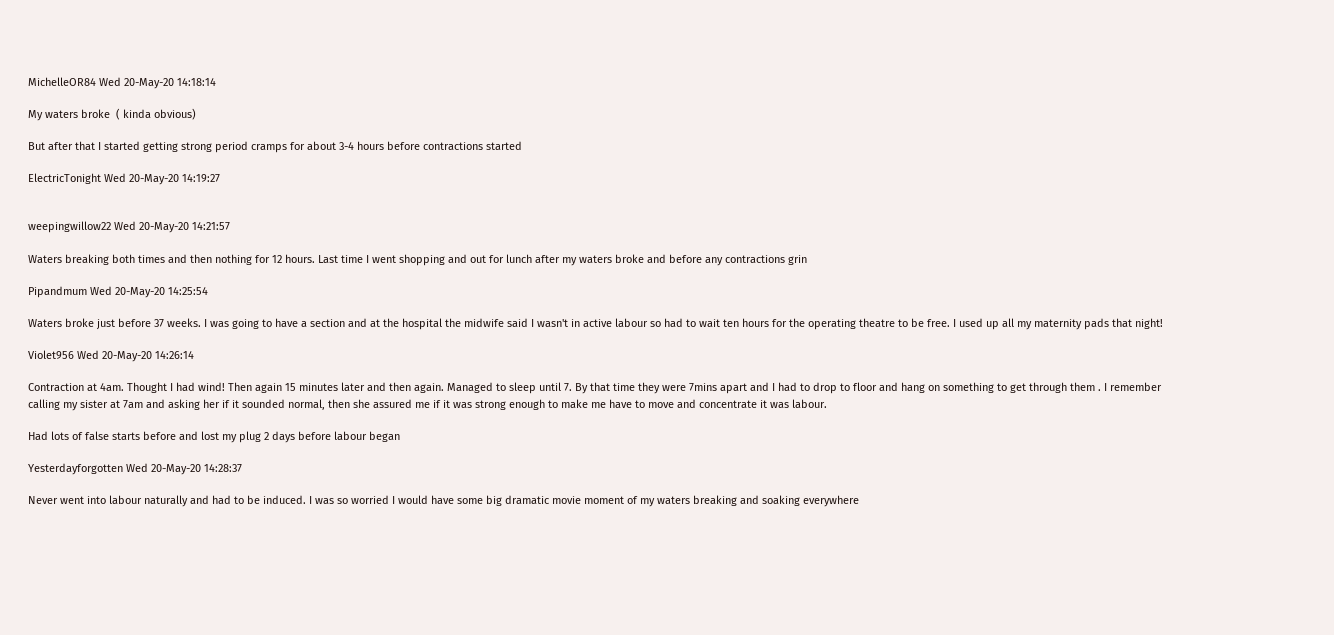MichelleOR84 Wed 20-May-20 14:18:14

My waters broke  ( kinda obvious)

But after that I started getting strong period cramps for about 3-4 hours before contractions started

ElectricTonight Wed 20-May-20 14:19:27


weepingwillow22 Wed 20-May-20 14:21:57

Waters breaking both times and then nothing for 12 hours. Last time I went shopping and out for lunch after my waters broke and before any contractions grin

Pipandmum Wed 20-May-20 14:25:54

Waters broke just before 37 weeks. I was going to have a section and at the hospital the midwife said I wasn't in active labour so had to wait ten hours for the operating theatre to be free. I used up all my maternity pads that night!

Violet956 Wed 20-May-20 14:26:14

Contraction at 4am. Thought I had wind! Then again 15 minutes later and then again. Managed to sleep until 7. By that time they were 7mins apart and I had to drop to floor and hang on something to get through them . I remember calling my sister at 7am and asking her if it sounded normal, then she assured me if it was strong enough to make me have to move and concentrate it was labour.

Had lots of false starts before and lost my plug 2 days before labour began

Yesterdayforgotten Wed 20-May-20 14:28:37

Never went into labour naturally and had to be induced. I was so worried I would have some big dramatic movie moment of my waters breaking and soaking everywhere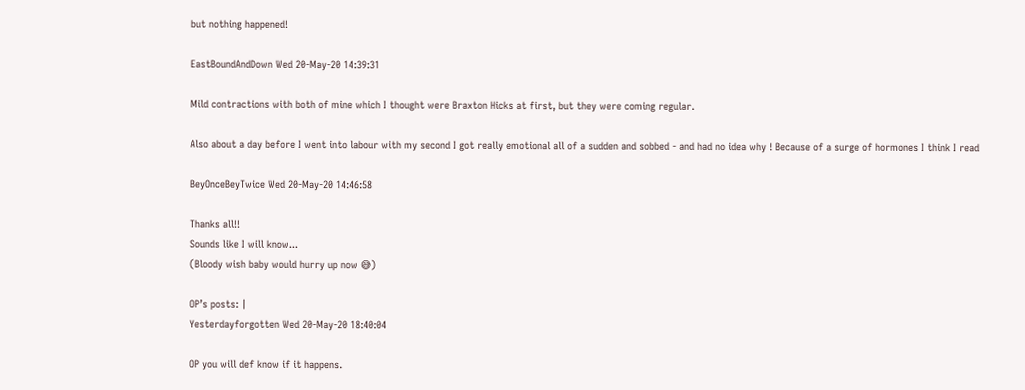but nothing happened!

EastBoundAndDown Wed 20-May-20 14:39:31

Mild contractions with both of mine which I thought were Braxton Hicks at first, but they were coming regular.

Also about a day before I went into labour with my second I got really emotional all of a sudden and sobbed - and had no idea why ! Because of a surge of hormones I think I read

BeyOnceBeyTwice Wed 20-May-20 14:46:58

Thanks all!!
Sounds like I will know...
(Bloody wish baby would hurry up now 😅)

OP’s posts: |
Yesterdayforgotten Wed 20-May-20 18:40:04

OP you will def know if it happens.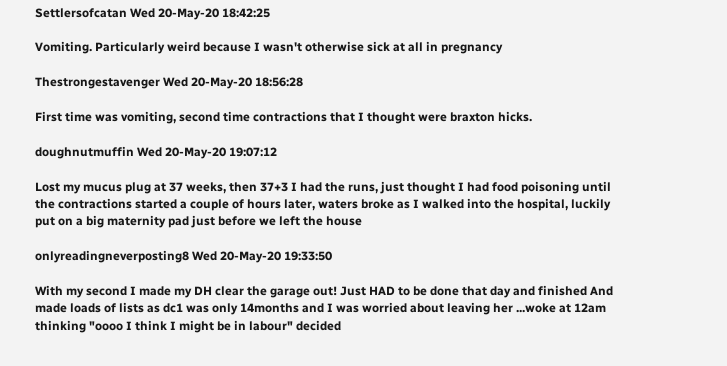Settlersofcatan Wed 20-May-20 18:42:25

Vomiting. Particularly weird because I wasn't otherwise sick at all in pregnancy

Thestrongestavenger Wed 20-May-20 18:56:28

First time was vomiting, second time contractions that I thought were braxton hicks.

doughnutmuffin Wed 20-May-20 19:07:12

Lost my mucus plug at 37 weeks, then 37+3 I had the runs, just thought I had food poisoning until the contractions started a couple of hours later, waters broke as I walked into the hospital, luckily put on a big maternity pad just before we left the house

onlyreadingneverposting8 Wed 20-May-20 19:33:50

With my second I made my DH clear the garage out! Just HAD to be done that day and finished And made loads of lists as dc1 was only 14months and I was worried about leaving her ...woke at 12am thinking "oooo I think I might be in labour" decided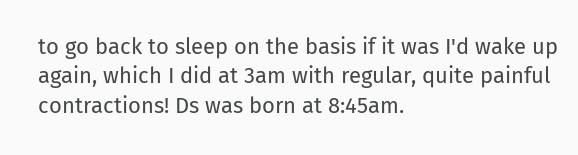to go back to sleep on the basis if it was I'd wake up again, which I did at 3am with regular, quite painful contractions! Ds was born at 8:45am.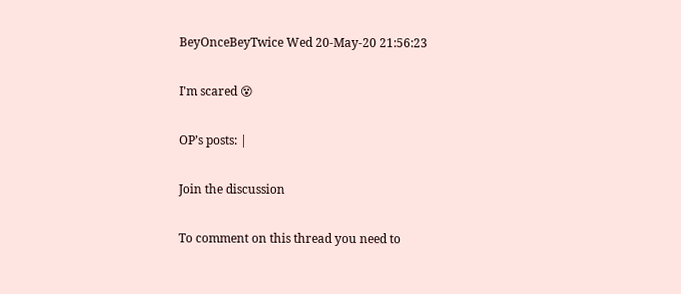BeyOnceBeyTwice Wed 20-May-20 21:56:23

I'm scared 😵

OP’s posts: |

Join the discussion

To comment on this thread you need to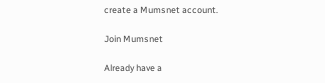create a Mumsnet account.

Join Mumsnet

Already have a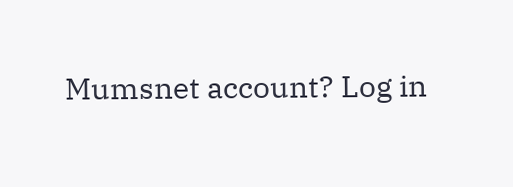Mumsnet account? Log in